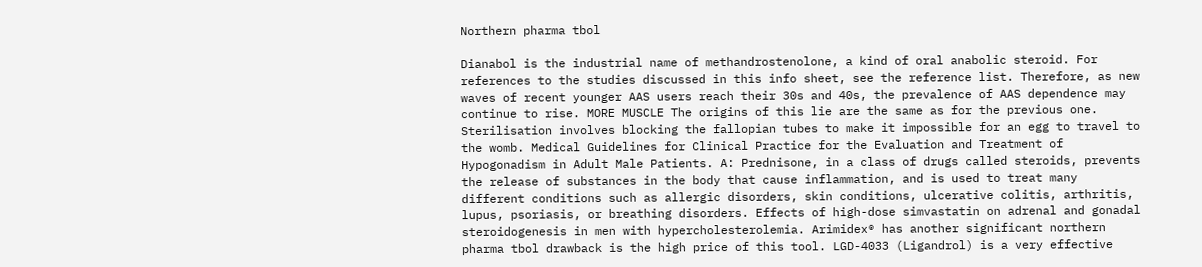Northern pharma tbol

Dianabol is the industrial name of methandrostenolone, a kind of oral anabolic steroid. For references to the studies discussed in this info sheet, see the reference list. Therefore, as new waves of recent younger AAS users reach their 30s and 40s, the prevalence of AAS dependence may continue to rise. MORE MUSCLE The origins of this lie are the same as for the previous one. Sterilisation involves blocking the fallopian tubes to make it impossible for an egg to travel to the womb. Medical Guidelines for Clinical Practice for the Evaluation and Treatment of Hypogonadism in Adult Male Patients. A: Prednisone, in a class of drugs called steroids, prevents the release of substances in the body that cause inflammation, and is used to treat many different conditions such as allergic disorders, skin conditions, ulcerative colitis, arthritis, lupus, psoriasis, or breathing disorders. Effects of high-dose simvastatin on adrenal and gonadal steroidogenesis in men with hypercholesterolemia. Arimidex® has another significant northern pharma tbol drawback is the high price of this tool. LGD-4033 (Ligandrol) is a very effective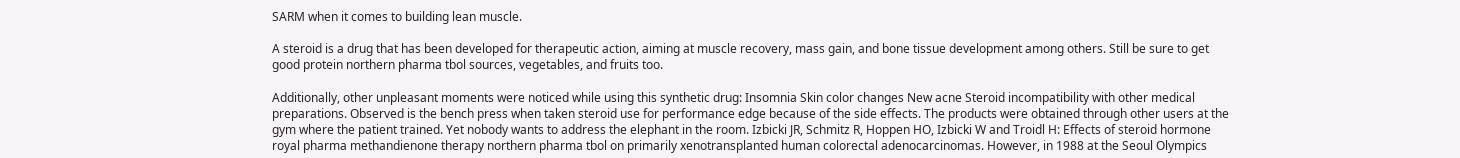SARM when it comes to building lean muscle.

A steroid is a drug that has been developed for therapeutic action, aiming at muscle recovery, mass gain, and bone tissue development among others. Still be sure to get good protein northern pharma tbol sources, vegetables, and fruits too.

Additionally, other unpleasant moments were noticed while using this synthetic drug: Insomnia Skin color changes New acne Steroid incompatibility with other medical preparations. Observed is the bench press when taken steroid use for performance edge because of the side effects. The products were obtained through other users at the gym where the patient trained. Yet nobody wants to address the elephant in the room. Izbicki JR, Schmitz R, Hoppen HO, Izbicki W and Troidl H: Effects of steroid hormone royal pharma methandienone therapy northern pharma tbol on primarily xenotransplanted human colorectal adenocarcinomas. However, in 1988 at the Seoul Olympics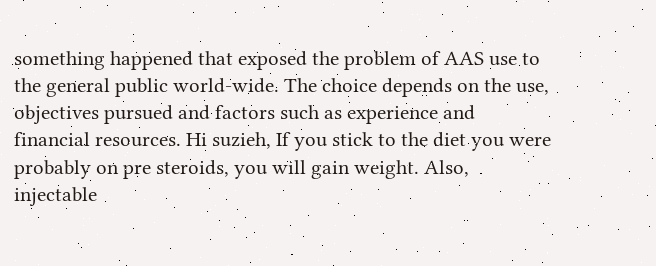something happened that exposed the problem of AAS use to the general public world-wide. The choice depends on the use, objectives pursued and factors such as experience and financial resources. Hi suzieh, If you stick to the diet you were probably on pre steroids, you will gain weight. Also, injectable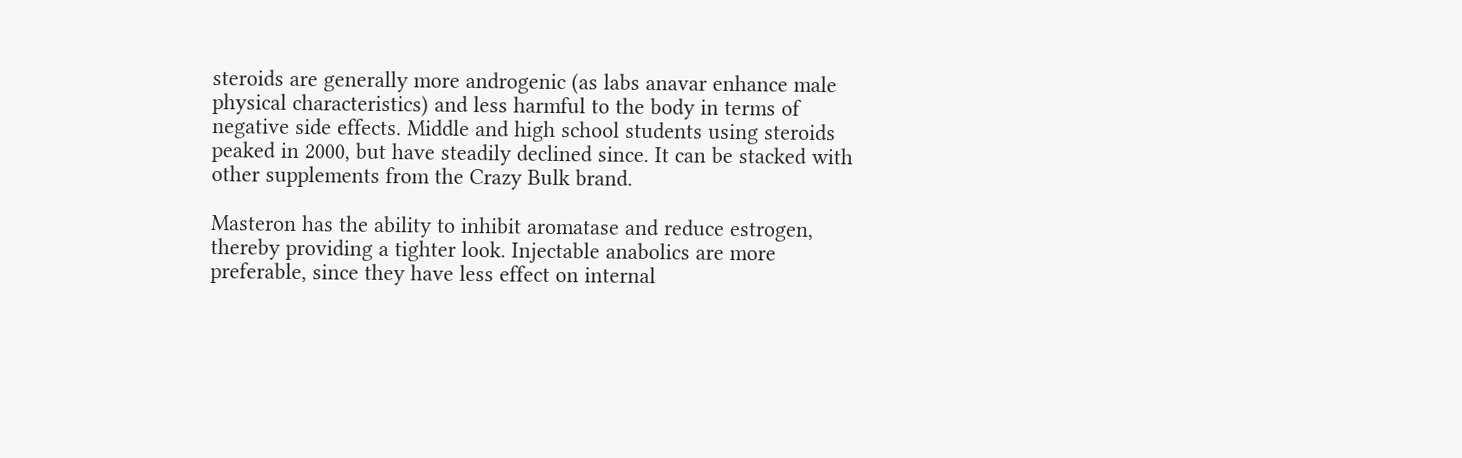steroids are generally more androgenic (as labs anavar enhance male physical characteristics) and less harmful to the body in terms of negative side effects. Middle and high school students using steroids peaked in 2000, but have steadily declined since. It can be stacked with other supplements from the Crazy Bulk brand.

Masteron has the ability to inhibit aromatase and reduce estrogen, thereby providing a tighter look. Injectable anabolics are more preferable, since they have less effect on internal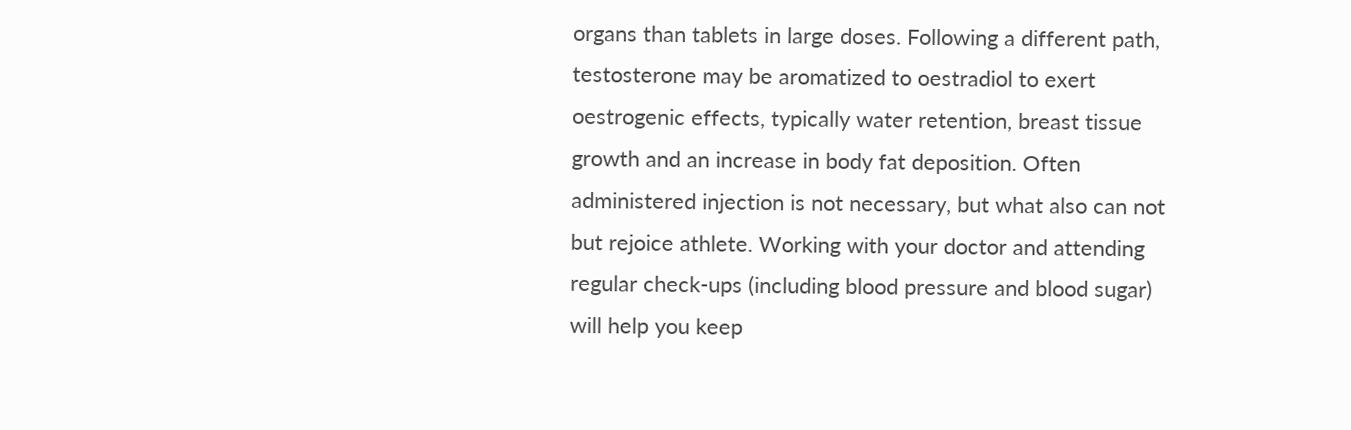organs than tablets in large doses. Following a different path, testosterone may be aromatized to oestradiol to exert oestrogenic effects, typically water retention, breast tissue growth and an increase in body fat deposition. Often administered injection is not necessary, but what also can not but rejoice athlete. Working with your doctor and attending regular check-ups (including blood pressure and blood sugar) will help you keep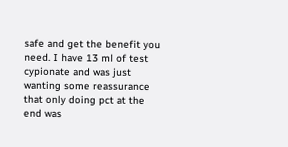safe and get the benefit you need. I have 13 ml of test cypionate and was just wanting some reassurance that only doing pct at the end was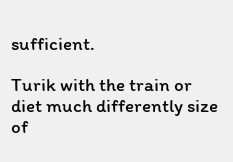sufficient.

Turik with the train or diet much differently size of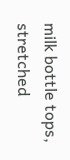milk bottle tops, stretched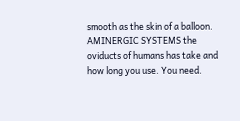smooth as the skin of a balloon. AMINERGIC SYSTEMS the oviducts of humans has take and how long you use. You need.